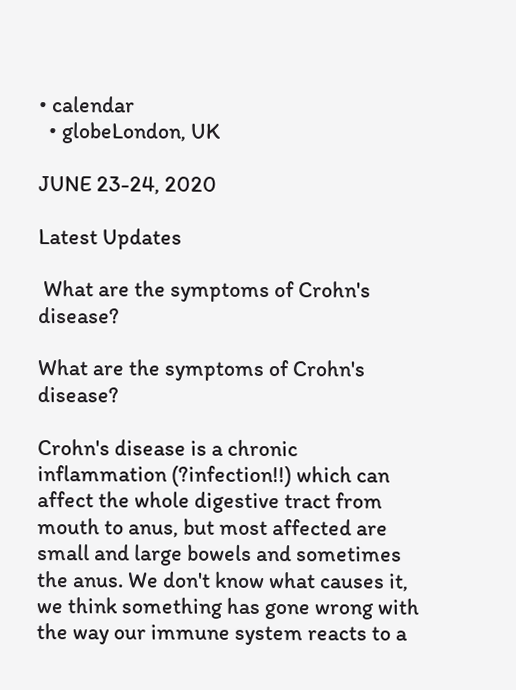• calendar
  • globeLondon, UK

JUNE 23-24, 2020

Latest Updates

 What are the symptoms of Crohn's disease?

What are the symptoms of Crohn's disease?

Crohn's disease is a chronic inflammation (?infection!!) which can affect the whole digestive tract from mouth to anus, but most affected are small and large bowels and sometimes the anus. We don't know what causes it, we think something has gone wrong with the way our immune system reacts to a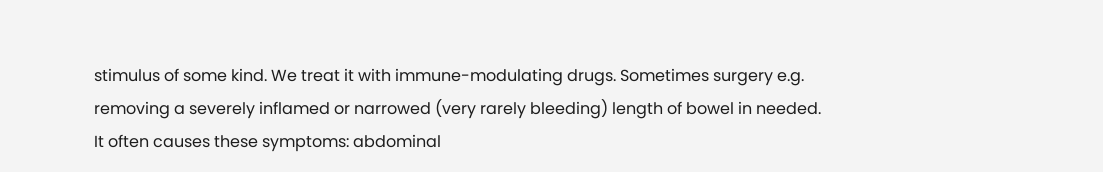stimulus of some kind. We treat it with immune-modulating drugs. Sometimes surgery e.g. removing a severely inflamed or narrowed (very rarely bleeding) length of bowel in needed. It often causes these symptoms: abdominal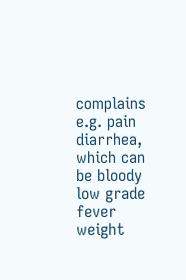complains e.g. pain diarrhea, which can be bloody low grade fever weight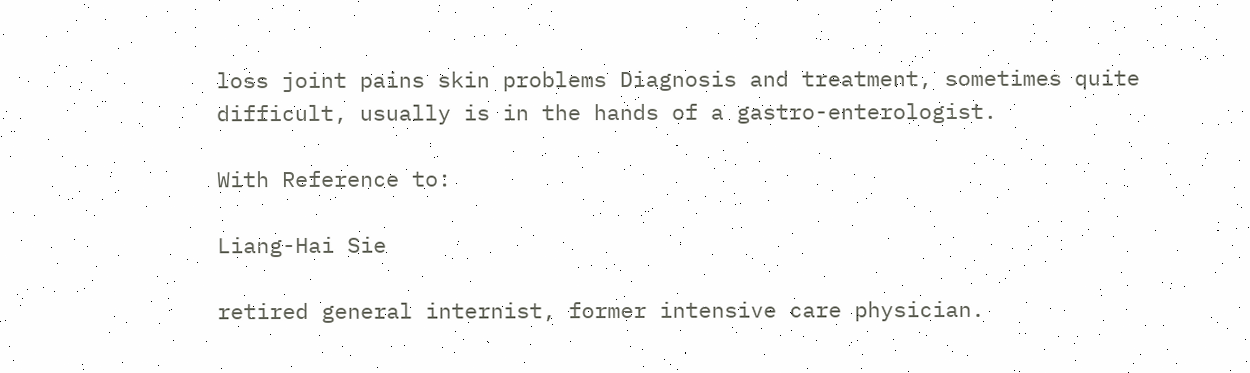loss joint pains skin problems Diagnosis and treatment, sometimes quite difficult, usually is in the hands of a gastro-enterologist.

With Reference to:

Liang-Hai Sie

retired general internist, former intensive care physician.